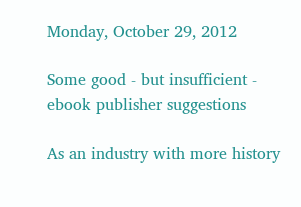Monday, October 29, 2012

Some good - but insufficient - ebook publisher suggestions

As an industry with more history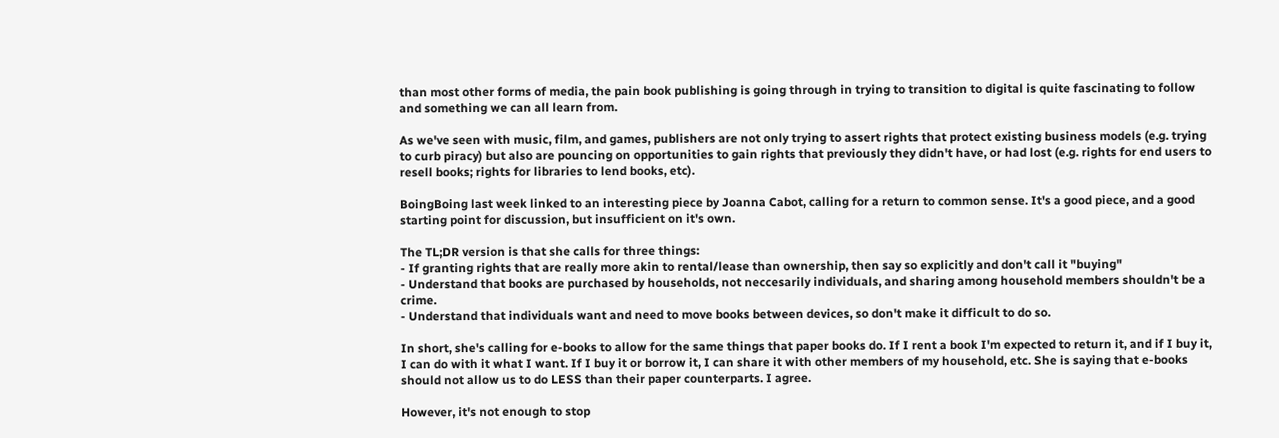than most other forms of media, the pain book publishing is going through in trying to transition to digital is quite fascinating to follow and something we can all learn from.

As we've seen with music, film, and games, publishers are not only trying to assert rights that protect existing business models (e.g. trying to curb piracy) but also are pouncing on opportunities to gain rights that previously they didn't have, or had lost (e.g. rights for end users to resell books; rights for libraries to lend books, etc).

BoingBoing last week linked to an interesting piece by Joanna Cabot, calling for a return to common sense. It's a good piece, and a good starting point for discussion, but insufficient on it's own.

The TL;DR version is that she calls for three things:
- If granting rights that are really more akin to rental/lease than ownership, then say so explicitly and don't call it "buying"
- Understand that books are purchased by households, not neccesarily individuals, and sharing among household members shouldn't be a crime.
- Understand that individuals want and need to move books between devices, so don't make it difficult to do so.

In short, she's calling for e-books to allow for the same things that paper books do. If I rent a book I'm expected to return it, and if I buy it, I can do with it what I want. If I buy it or borrow it, I can share it with other members of my household, etc. She is saying that e-books should not allow us to do LESS than their paper counterparts. I agree.

However, it's not enough to stop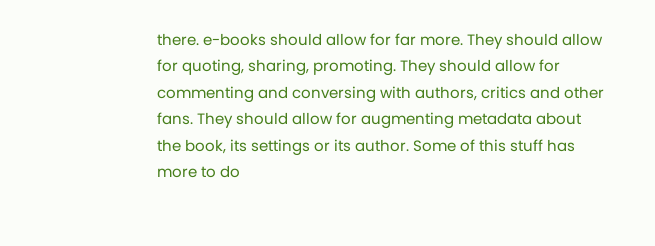there. e-books should allow for far more. They should allow for quoting, sharing, promoting. They should allow for commenting and conversing with authors, critics and other fans. They should allow for augmenting metadata about the book, its settings or its author. Some of this stuff has more to do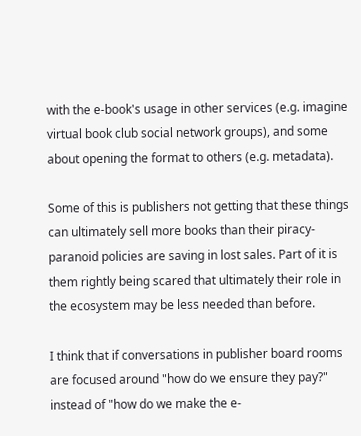with the e-book's usage in other services (e.g. imagine virtual book club social network groups), and some about opening the format to others (e.g. metadata).

Some of this is publishers not getting that these things can ultimately sell more books than their piracy-paranoid policies are saving in lost sales. Part of it is them rightly being scared that ultimately their role in the ecosystem may be less needed than before.

I think that if conversations in publisher board rooms are focused around "how do we ensure they pay?" instead of "how do we make the e-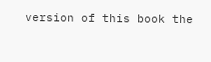version of this book the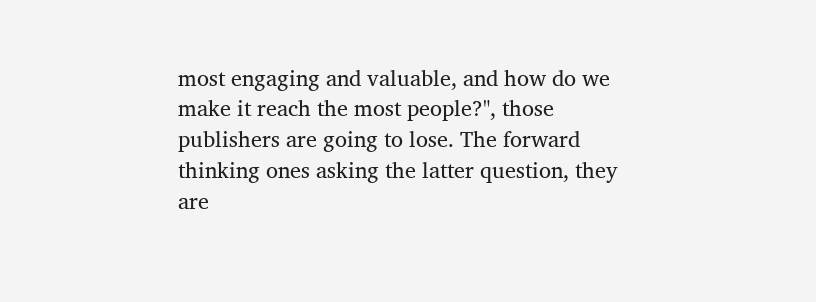most engaging and valuable, and how do we make it reach the most people?", those publishers are going to lose. The forward thinking ones asking the latter question, they are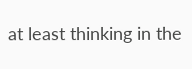at least thinking in the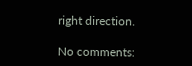right direction.

No comments: